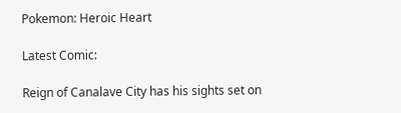Pokemon: Heroic Heart

Latest Comic:

Reign of Canalave City has his sights set on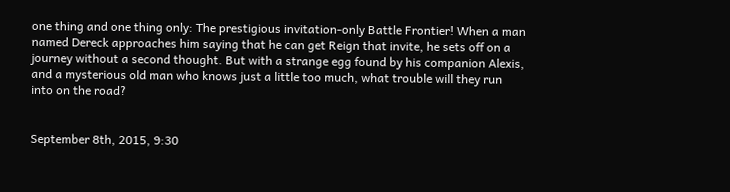one thing and one thing only: The prestigious invitation-only Battle Frontier! When a man named Dereck approaches him saying that he can get Reign that invite, he sets off on a journey without a second thought. But with a strange egg found by his companion Alexis, and a mysterious old man who knows just a little too much, what trouble will they run into on the road?


September 8th, 2015, 9:30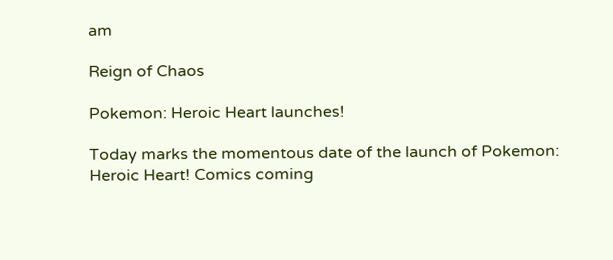am

Reign of Chaos

Pokemon: Heroic Heart launches!

Today marks the momentous date of the launch of Pokemon: Heroic Heart! Comics coming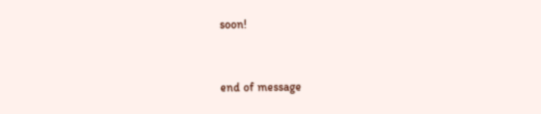soon!


end of message